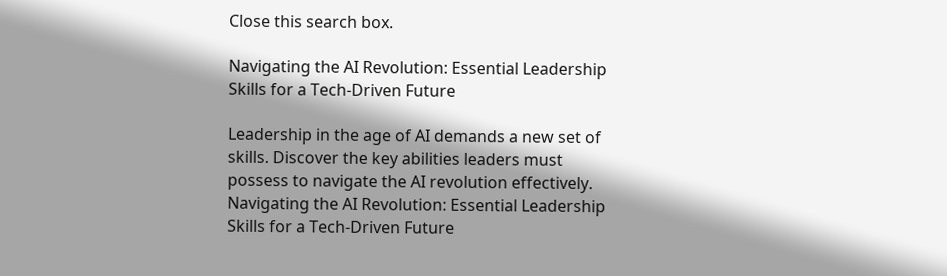Close this search box.

Navigating the AI Revolution: Essential Leadership Skills for a Tech-Driven Future

Leadership in the age of AI demands a new set of skills. Discover the key abilities leaders must possess to navigate the AI revolution effectively.
Navigating the AI Revolution: Essential Leadership Skills for a Tech-Driven Future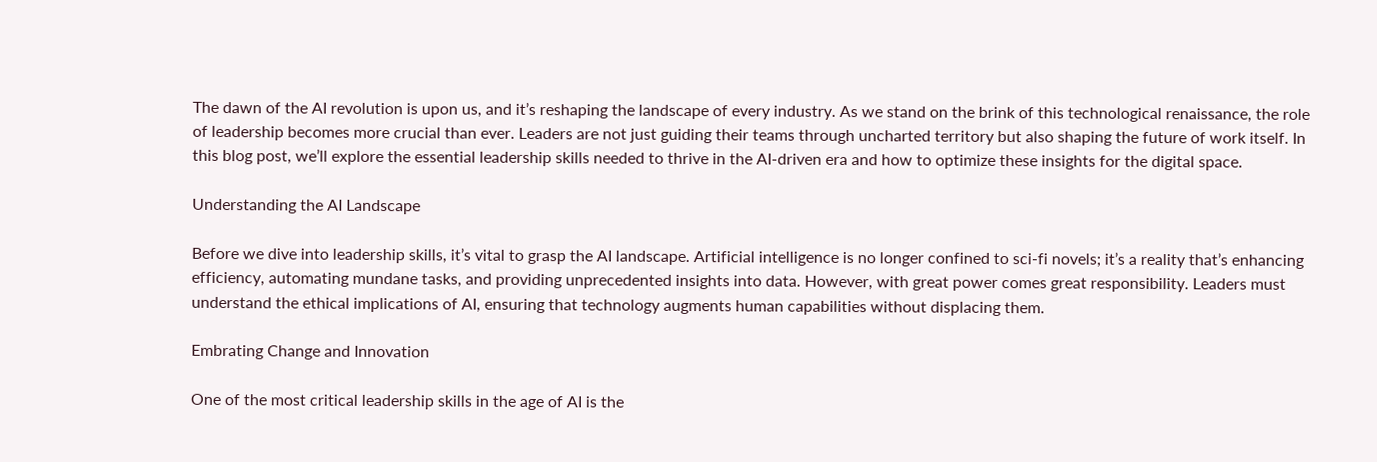The dawn of the AI revolution is upon us, and it’s reshaping the landscape of every industry. As we stand on the brink of this technological renaissance, the role of leadership becomes more crucial than ever. Leaders are not just guiding their teams through uncharted territory but also shaping the future of work itself. In this blog post, we’ll explore the essential leadership skills needed to thrive in the AI-driven era and how to optimize these insights for the digital space.

Understanding the AI Landscape

Before we dive into leadership skills, it’s vital to grasp the AI landscape. Artificial intelligence is no longer confined to sci-fi novels; it’s a reality that’s enhancing efficiency, automating mundane tasks, and providing unprecedented insights into data. However, with great power comes great responsibility. Leaders must understand the ethical implications of AI, ensuring that technology augments human capabilities without displacing them.

Embrating Change and Innovation

One of the most critical leadership skills in the age of AI is the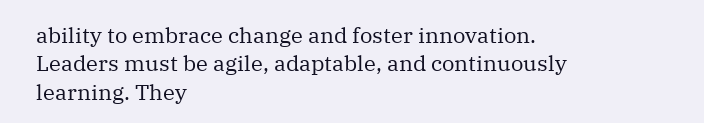ability to embrace change and foster innovation. Leaders must be agile, adaptable, and continuously learning. They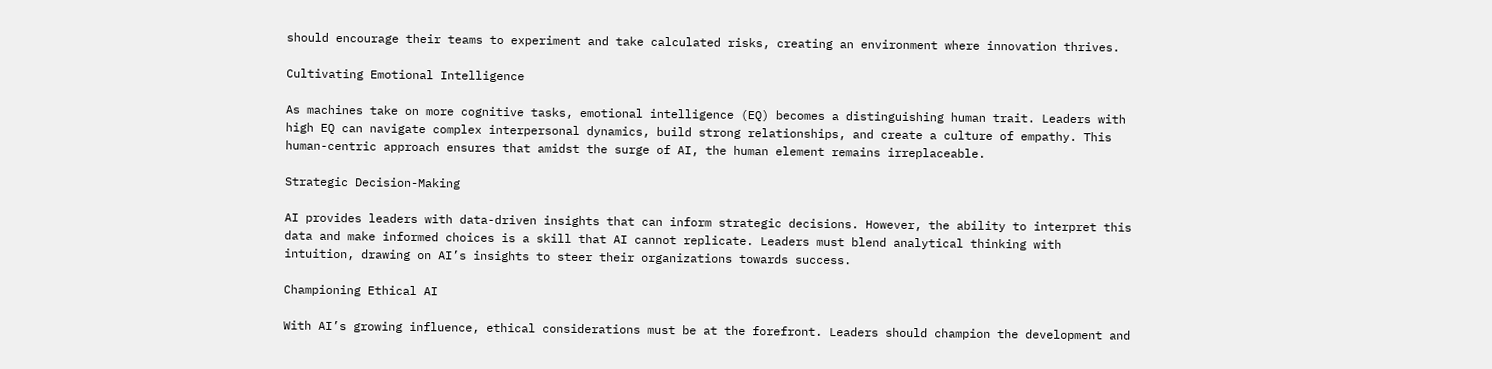should encourage their teams to experiment and take calculated risks, creating an environment where innovation thrives.

Cultivating Emotional Intelligence

As machines take on more cognitive tasks, emotional intelligence (EQ) becomes a distinguishing human trait. Leaders with high EQ can navigate complex interpersonal dynamics, build strong relationships, and create a culture of empathy. This human-centric approach ensures that amidst the surge of AI, the human element remains irreplaceable.

Strategic Decision-Making

AI provides leaders with data-driven insights that can inform strategic decisions. However, the ability to interpret this data and make informed choices is a skill that AI cannot replicate. Leaders must blend analytical thinking with intuition, drawing on AI’s insights to steer their organizations towards success.

Championing Ethical AI

With AI’s growing influence, ethical considerations must be at the forefront. Leaders should champion the development and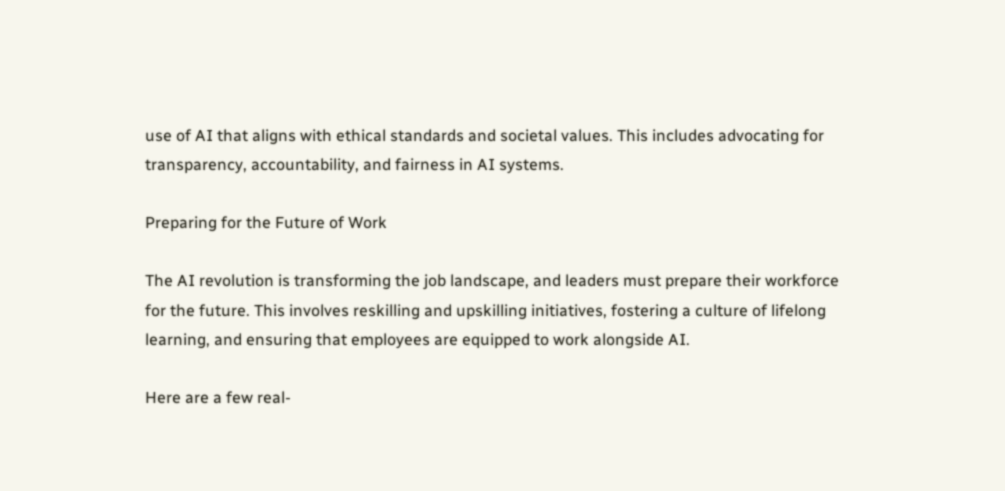use of AI that aligns with ethical standards and societal values. This includes advocating for transparency, accountability, and fairness in AI systems.

Preparing for the Future of Work

The AI revolution is transforming the job landscape, and leaders must prepare their workforce for the future. This involves reskilling and upskilling initiatives, fostering a culture of lifelong learning, and ensuring that employees are equipped to work alongside AI.

Here are a few real-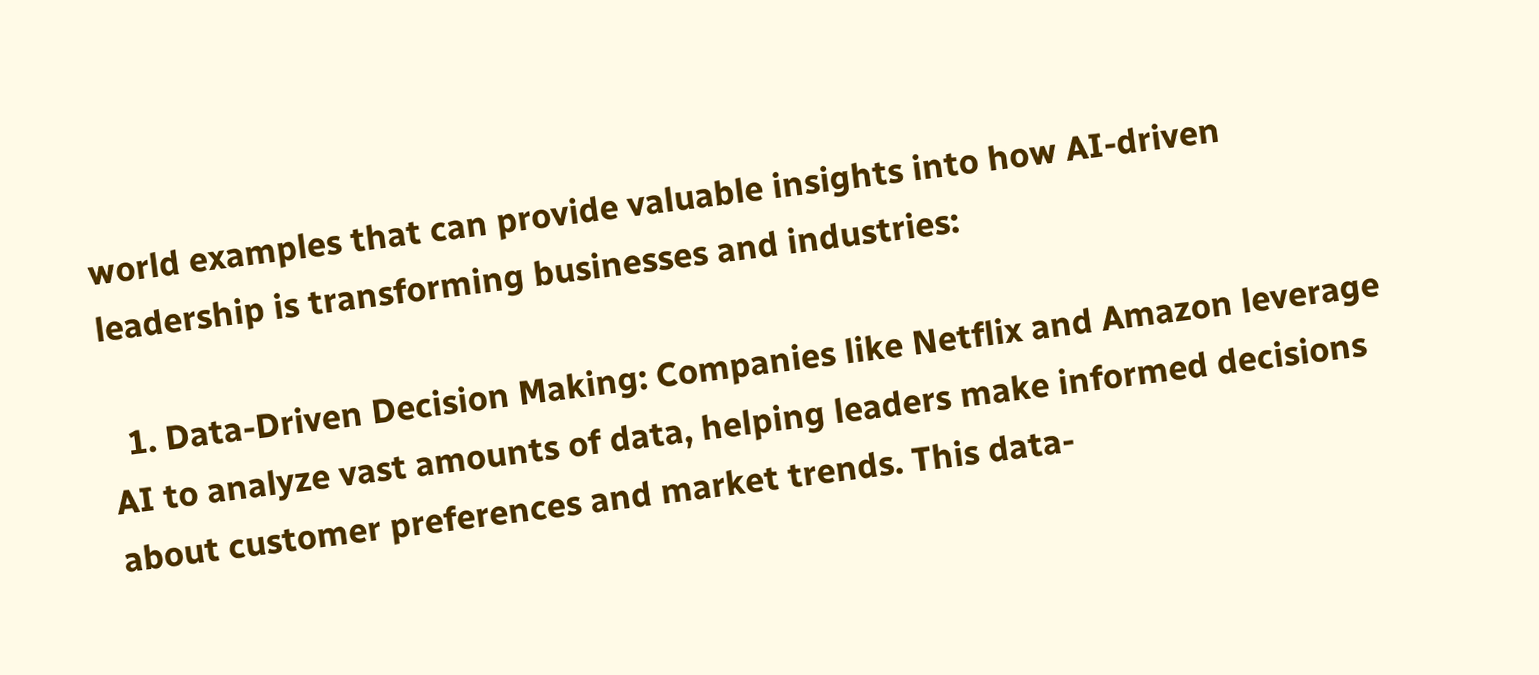world examples that can provide valuable insights into how AI-driven leadership is transforming businesses and industries:

  1. Data-Driven Decision Making: Companies like Netflix and Amazon leverage AI to analyze vast amounts of data, helping leaders make informed decisions about customer preferences and market trends. This data-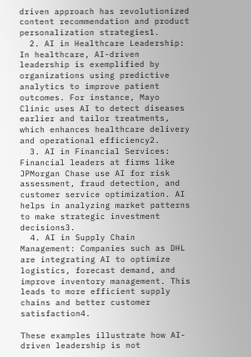driven approach has revolutionized content recommendation and product personalization strategies1.
  2. AI in Healthcare Leadership: In healthcare, AI-driven leadership is exemplified by organizations using predictive analytics to improve patient outcomes. For instance, Mayo Clinic uses AI to detect diseases earlier and tailor treatments, which enhances healthcare delivery and operational efficiency2.
  3. AI in Financial Services: Financial leaders at firms like JPMorgan Chase use AI for risk assessment, fraud detection, and customer service optimization. AI helps in analyzing market patterns to make strategic investment decisions3.
  4. AI in Supply Chain Management: Companies such as DHL are integrating AI to optimize logistics, forecast demand, and improve inventory management. This leads to more efficient supply chains and better customer satisfaction4.

These examples illustrate how AI-driven leadership is not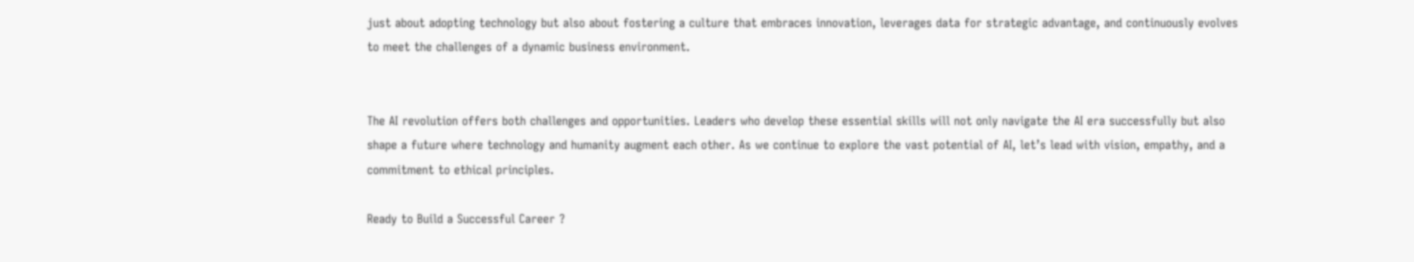just about adopting technology but also about fostering a culture that embraces innovation, leverages data for strategic advantage, and continuously evolves to meet the challenges of a dynamic business environment.


The AI revolution offers both challenges and opportunities. Leaders who develop these essential skills will not only navigate the AI era successfully but also shape a future where technology and humanity augment each other. As we continue to explore the vast potential of AI, let’s lead with vision, empathy, and a commitment to ethical principles.

Ready to Build a Successful Career ?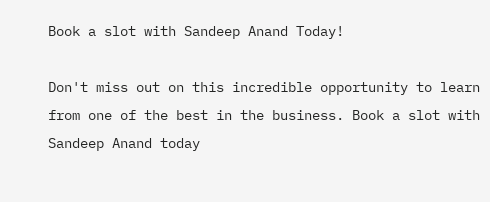Book a slot with Sandeep Anand Today!

Don't miss out on this incredible opportunity to learn from one of the best in the business. Book a slot with Sandeep Anand today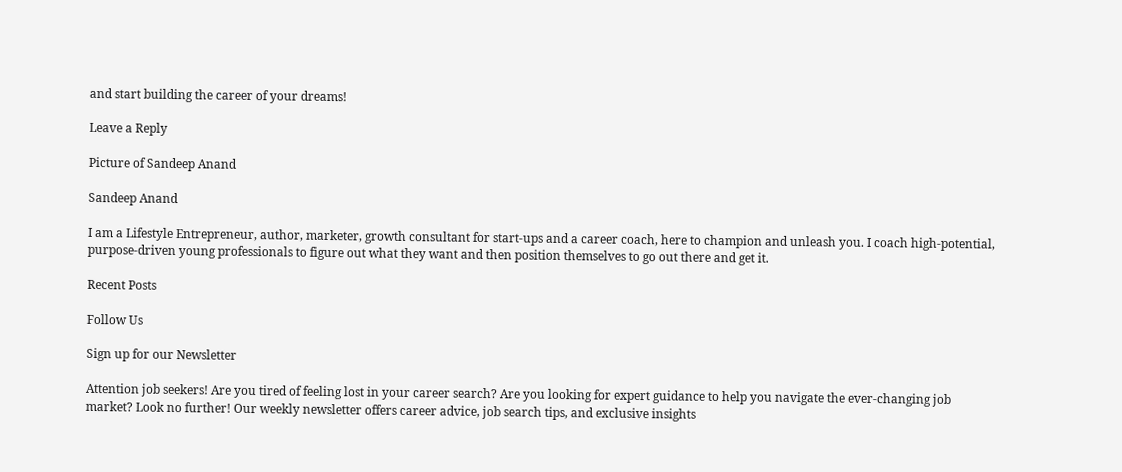and start building the career of your dreams!

Leave a Reply

Picture of Sandeep Anand

Sandeep Anand

I am a Lifestyle Entrepreneur, author, marketer, growth consultant for start-ups and a career coach, here to champion and unleash you. I coach high-potential, purpose-driven young professionals to figure out what they want and then position themselves to go out there and get it.

Recent Posts

Follow Us

Sign up for our Newsletter

Attention job seekers! Are you tired of feeling lost in your career search? Are you looking for expert guidance to help you navigate the ever-changing job market? Look no further! Our weekly newsletter offers career advice, job search tips, and exclusive insights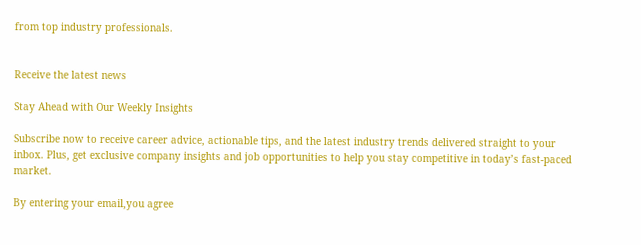from top industry professionals.


Receive the latest news

Stay Ahead with Our Weekly Insights

Subscribe now to receive career advice, actionable tips, and the latest industry trends delivered straight to your inbox. Plus, get exclusive company insights and job opportunities to help you stay competitive in today’s fast-paced market.

By entering your email,you agree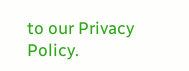to our Privacy Policy.